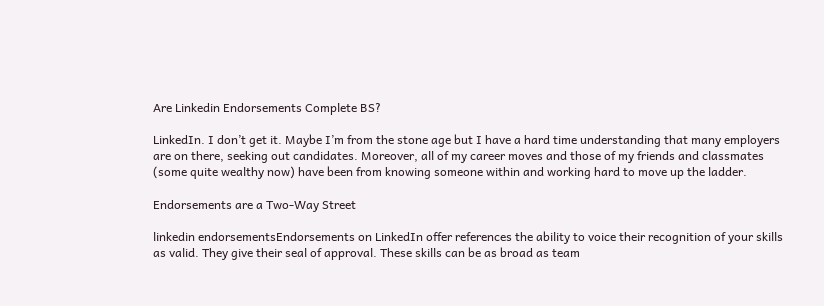Are Linkedin Endorsements Complete BS?

LinkedIn. I don’t get it. Maybe I’m from the stone age but I have a hard time understanding that many employers are on there, seeking out candidates. Moreover, all of my career moves and those of my friends and classmates (some quite wealthy now) have been from knowing someone within and working hard to move up the ladder.

Endorsements are a Two-Way Street

linkedin endorsementsEndorsements on LinkedIn offer references the ability to voice their recognition of your skills as valid. They give their seal of approval. These skills can be as broad as team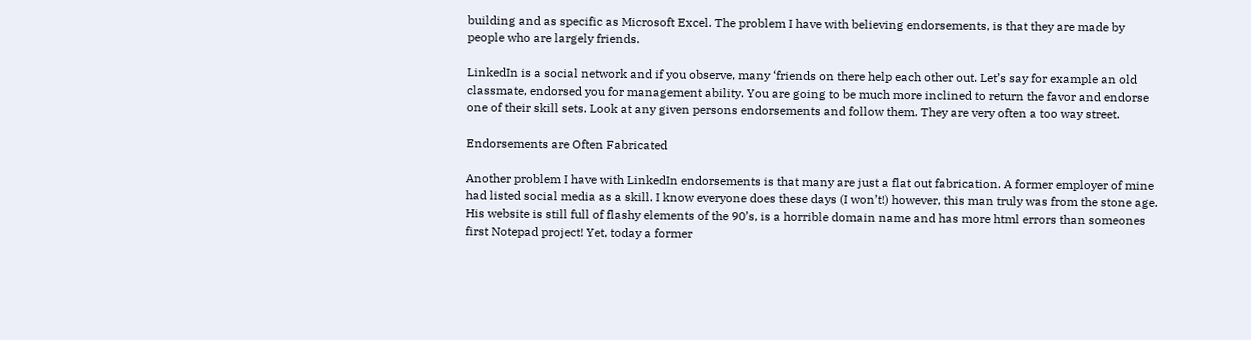building and as specific as Microsoft Excel. The problem I have with believing endorsements, is that they are made by people who are largely friends.

LinkedIn is a social network and if you observe, many ‘friends on there help each other out. Let’s say for example an old classmate, endorsed you for management ability. You are going to be much more inclined to return the favor and endorse one of their skill sets. Look at any given persons endorsements and follow them. They are very often a too way street.

Endorsements are Often Fabricated

Another problem I have with LinkedIn endorsements is that many are just a flat out fabrication. A former employer of mine had listed social media as a skill. I know everyone does these days (I won’t!) however, this man truly was from the stone age. His website is still full of flashy elements of the 90’s, is a horrible domain name and has more html errors than someones first Notepad project! Yet, today a former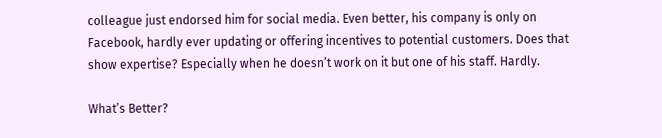colleague just endorsed him for social media. Even better, his company is only on Facebook, hardly ever updating or offering incentives to potential customers. Does that show expertise? Especially when he doesn’t work on it but one of his staff. Hardly.

What’s Better?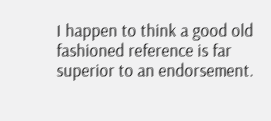I happen to think a good old fashioned reference is far superior to an endorsement.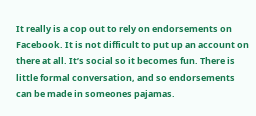It really is a cop out to rely on endorsements on Facebook. It is not difficult to put up an account on there at all. It’s social so it becomes fun. There is little formal conversation, and so endorsements can be made in someones pajamas.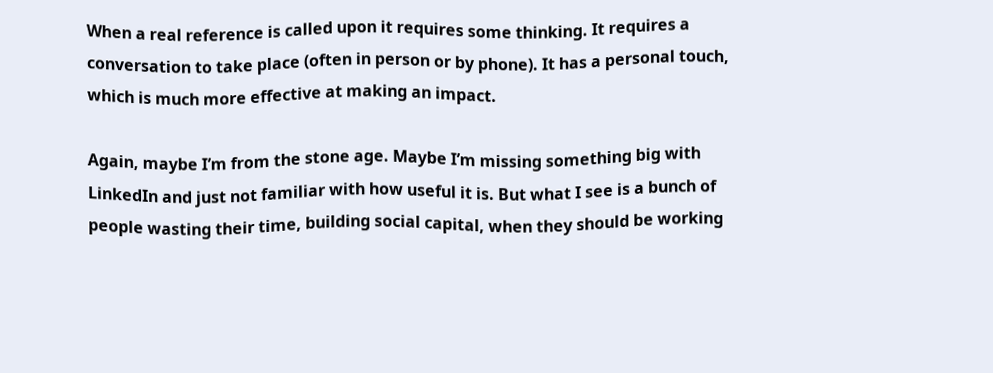When a real reference is called upon it requires some thinking. It requires a conversation to take place (often in person or by phone). It has a personal touch, which is much more effective at making an impact.

Again, maybe I’m from the stone age. Maybe I’m missing something big with LinkedIn and just not familiar with how useful it is. But what I see is a bunch of people wasting their time, building social capital, when they should be working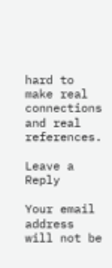hard to make real connections and real references.

Leave a Reply

Your email address will not be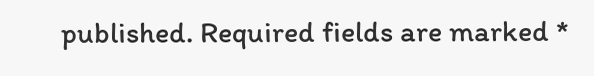published. Required fields are marked *